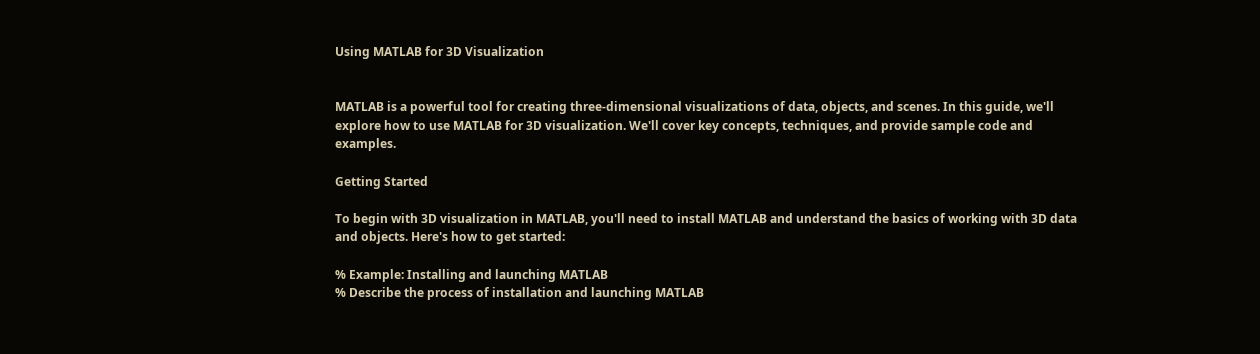Using MATLAB for 3D Visualization


MATLAB is a powerful tool for creating three-dimensional visualizations of data, objects, and scenes. In this guide, we'll explore how to use MATLAB for 3D visualization. We'll cover key concepts, techniques, and provide sample code and examples.

Getting Started

To begin with 3D visualization in MATLAB, you'll need to install MATLAB and understand the basics of working with 3D data and objects. Here's how to get started:

% Example: Installing and launching MATLAB
% Describe the process of installation and launching MATLAB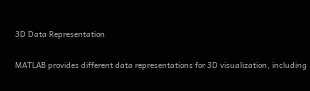3D Data Representation

MATLAB provides different data representations for 3D visualization, including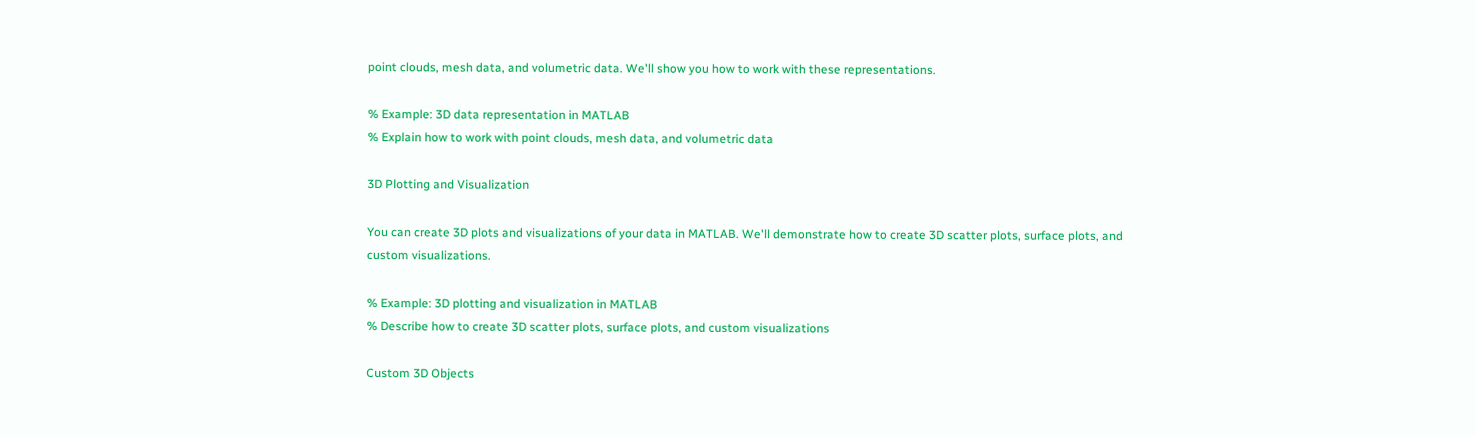point clouds, mesh data, and volumetric data. We'll show you how to work with these representations.

% Example: 3D data representation in MATLAB
% Explain how to work with point clouds, mesh data, and volumetric data

3D Plotting and Visualization

You can create 3D plots and visualizations of your data in MATLAB. We'll demonstrate how to create 3D scatter plots, surface plots, and custom visualizations.

% Example: 3D plotting and visualization in MATLAB
% Describe how to create 3D scatter plots, surface plots, and custom visualizations

Custom 3D Objects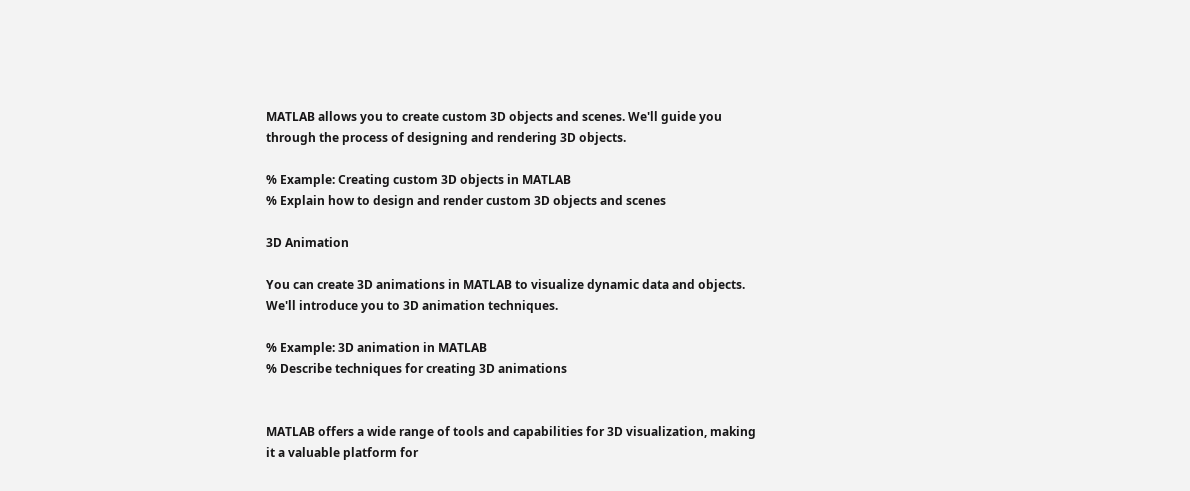MATLAB allows you to create custom 3D objects and scenes. We'll guide you through the process of designing and rendering 3D objects.

% Example: Creating custom 3D objects in MATLAB
% Explain how to design and render custom 3D objects and scenes

3D Animation

You can create 3D animations in MATLAB to visualize dynamic data and objects. We'll introduce you to 3D animation techniques.

% Example: 3D animation in MATLAB
% Describe techniques for creating 3D animations


MATLAB offers a wide range of tools and capabilities for 3D visualization, making it a valuable platform for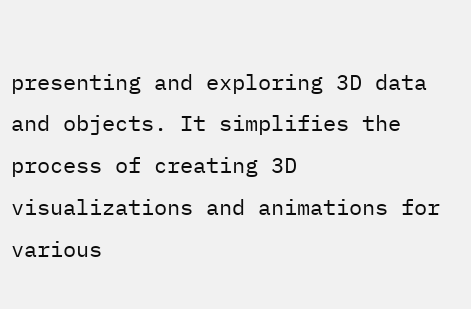presenting and exploring 3D data and objects. It simplifies the process of creating 3D visualizations and animations for various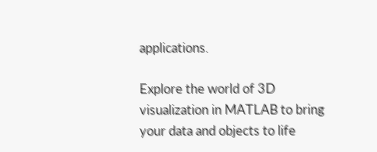applications.

Explore the world of 3D visualization in MATLAB to bring your data and objects to life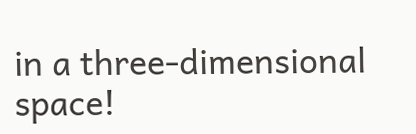in a three-dimensional space!